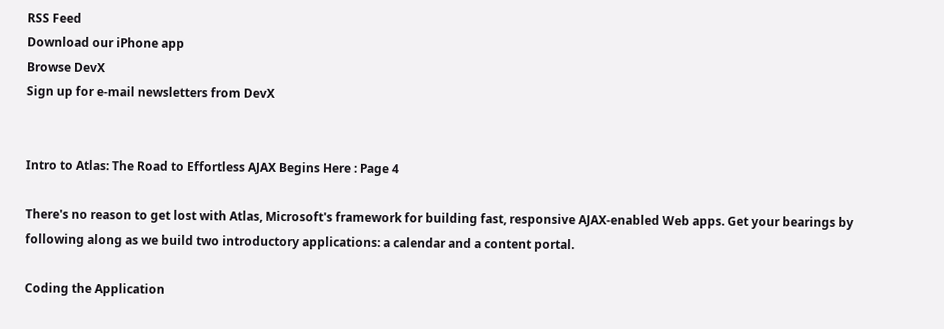RSS Feed
Download our iPhone app
Browse DevX
Sign up for e-mail newsletters from DevX


Intro to Atlas: The Road to Effortless AJAX Begins Here : Page 4

There's no reason to get lost with Atlas, Microsoft's framework for building fast, responsive AJAX-enabled Web apps. Get your bearings by following along as we build two introductory applications: a calendar and a content portal.

Coding the Application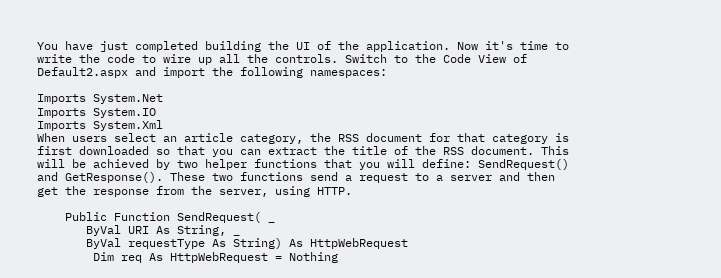You have just completed building the UI of the application. Now it's time to write the code to wire up all the controls. Switch to the Code View of Default2.aspx and import the following namespaces:

Imports System.Net
Imports System.IO
Imports System.Xml
When users select an article category, the RSS document for that category is first downloaded so that you can extract the title of the RSS document. This will be achieved by two helper functions that you will define: SendRequest() and GetResponse(). These two functions send a request to a server and then get the response from the server, using HTTP.

    Public Function SendRequest( _
       ByVal URI As String, _
       ByVal requestType As String) As HttpWebRequest
        Dim req As HttpWebRequest = Nothing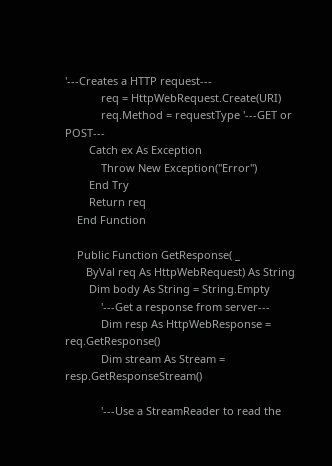'---Creates a HTTP request---
            req = HttpWebRequest.Create(URI)
            req.Method = requestType '---GET or POST---
        Catch ex As Exception
            Throw New Exception("Error")
        End Try
        Return req
    End Function

    Public Function GetResponse( _
       ByVal req As HttpWebRequest) As String
        Dim body As String = String.Empty
            '---Get a response from server---
            Dim resp As HttpWebResponse = req.GetResponse()
            Dim stream As Stream = resp.GetResponseStream()

            '---Use a StreamReader to read the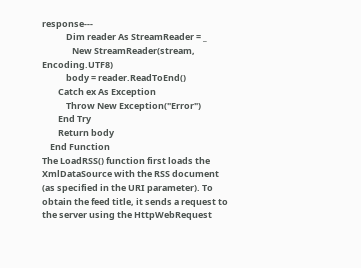response---
            Dim reader As StreamReader = _
               New StreamReader(stream, Encoding.UTF8)
            body = reader.ReadToEnd()
        Catch ex As Exception
            Throw New Exception("Error")
        End Try
        Return body
    End Function
The LoadRSS() function first loads the XmlDataSource with the RSS document (as specified in the URI parameter). To obtain the feed title, it sends a request to the server using the HttpWebRequest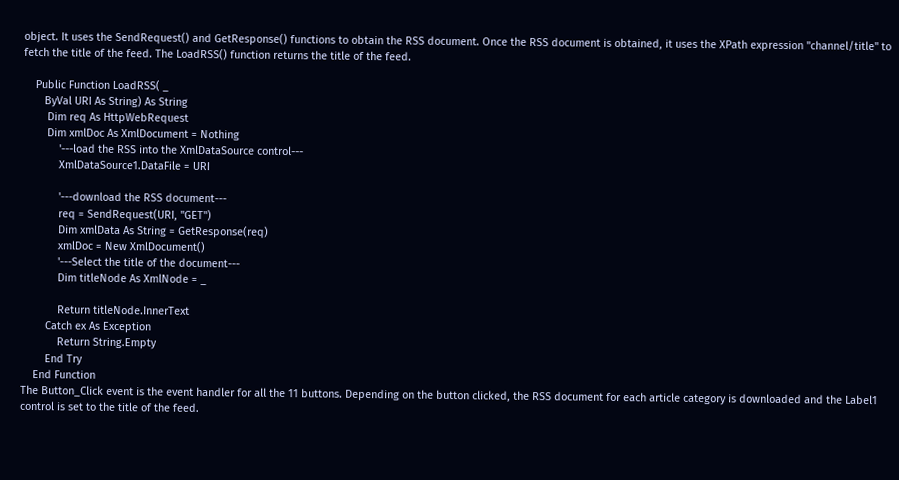object. It uses the SendRequest() and GetResponse() functions to obtain the RSS document. Once the RSS document is obtained, it uses the XPath expression "channel/title" to fetch the title of the feed. The LoadRSS() function returns the title of the feed.

    Public Function LoadRSS( _
       ByVal URI As String) As String
        Dim req As HttpWebRequest
        Dim xmlDoc As XmlDocument = Nothing
            '---load the RSS into the XmlDataSource control---
            XmlDataSource1.DataFile = URI

            '---download the RSS document---
            req = SendRequest(URI, "GET")
            Dim xmlData As String = GetResponse(req)
            xmlDoc = New XmlDocument()
            '---Select the title of the document---
            Dim titleNode As XmlNode = _

            Return titleNode.InnerText
        Catch ex As Exception
            Return String.Empty
        End Try
    End Function
The Button_Click event is the event handler for all the 11 buttons. Depending on the button clicked, the RSS document for each article category is downloaded and the Label1 control is set to the title of the feed.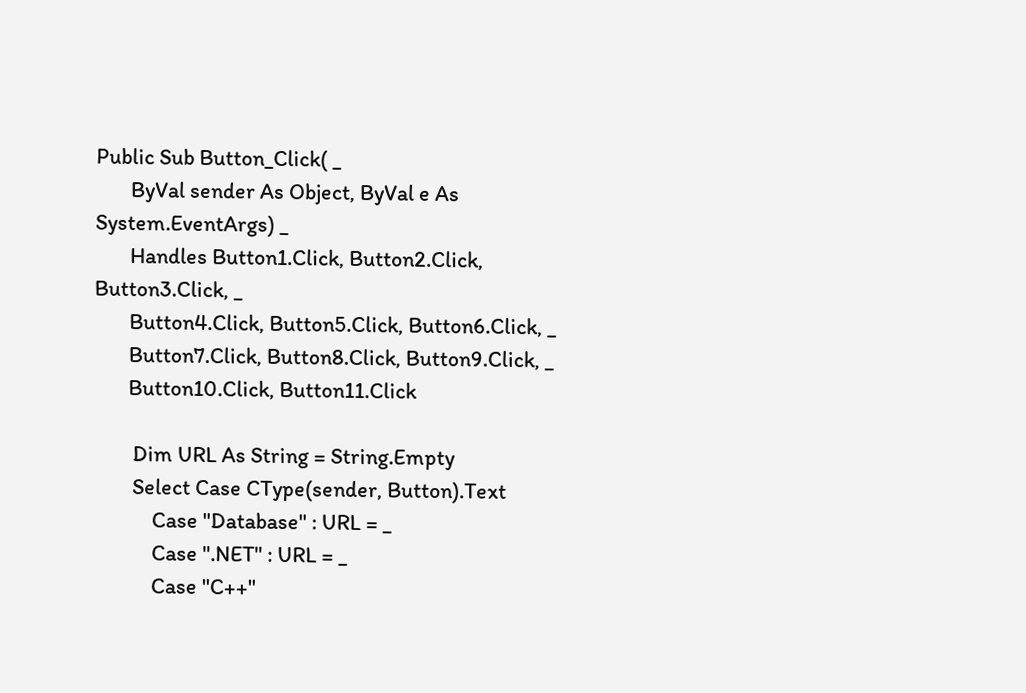Public Sub Button_Click( _
       ByVal sender As Object, ByVal e As System.EventArgs) _
       Handles Button1.Click, Button2.Click, Button3.Click, _
       Button4.Click, Button5.Click, Button6.Click, _
       Button7.Click, Button8.Click, Button9.Click, _
       Button10.Click, Button11.Click

        Dim URL As String = String.Empty
        Select Case CType(sender, Button).Text
            Case "Database" : URL = _
            Case ".NET" : URL = _
            Case "C++"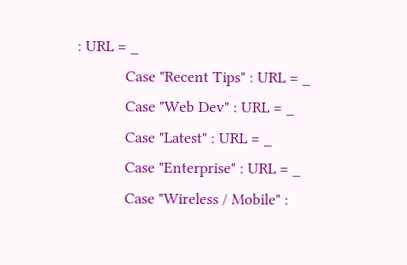: URL = _
            Case "Recent Tips" : URL = _
            Case "Web Dev" : URL = _
            Case "Latest" : URL = _
            Case "Enterprise" : URL = _
            Case "Wireless / Mobile" :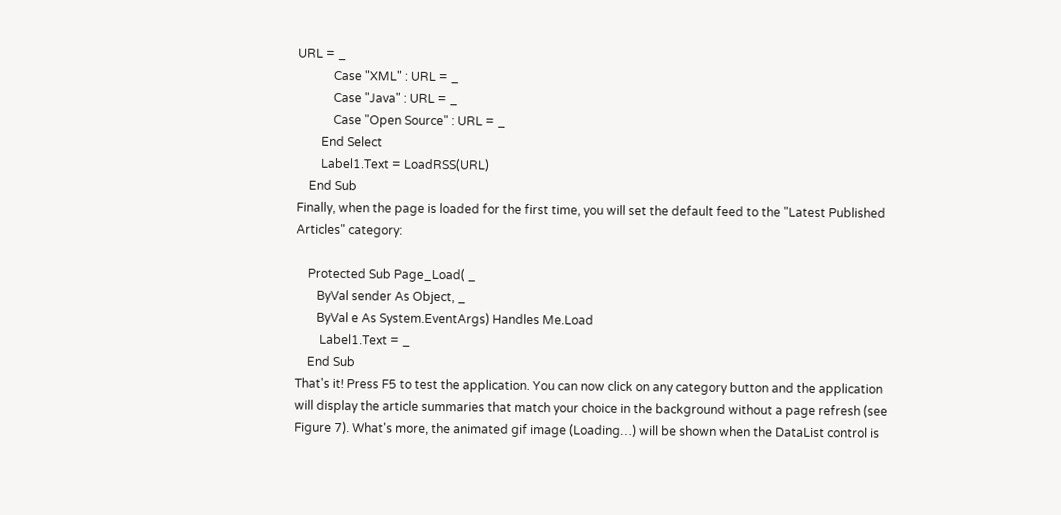URL = _
            Case "XML" : URL = _
            Case "Java" : URL = _
            Case "Open Source" : URL = _
        End Select
        Label1.Text = LoadRSS(URL)
    End Sub
Finally, when the page is loaded for the first time, you will set the default feed to the "Latest Published Articles" category:

    Protected Sub Page_Load( _
       ByVal sender As Object, _
       ByVal e As System.EventArgs) Handles Me.Load
        Label1.Text = _
    End Sub
That's it! Press F5 to test the application. You can now click on any category button and the application will display the article summaries that match your choice in the background without a page refresh (see Figure 7). What's more, the animated gif image (Loading…) will be shown when the DataList control is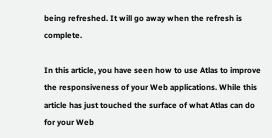being refreshed. It will go away when the refresh is complete.

In this article, you have seen how to use Atlas to improve the responsiveness of your Web applications. While this article has just touched the surface of what Atlas can do for your Web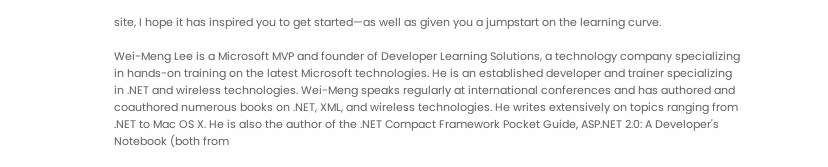site, I hope it has inspired you to get started—as well as given you a jumpstart on the learning curve.

Wei-Meng Lee is a Microsoft MVP and founder of Developer Learning Solutions, a technology company specializing in hands-on training on the latest Microsoft technologies. He is an established developer and trainer specializing in .NET and wireless technologies. Wei-Meng speaks regularly at international conferences and has authored and coauthored numerous books on .NET, XML, and wireless technologies. He writes extensively on topics ranging from .NET to Mac OS X. He is also the author of the .NET Compact Framework Pocket Guide, ASP.NET 2.0: A Developer's Notebook (both from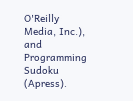O'Reilly Media, Inc.), and Programming Sudoku (Apress).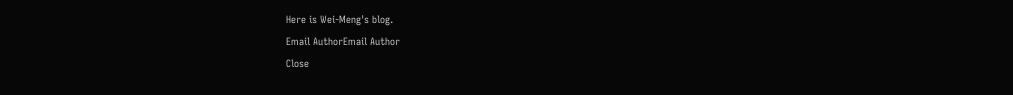Here is Wei-Meng's blog.
Email AuthorEmail Author
Close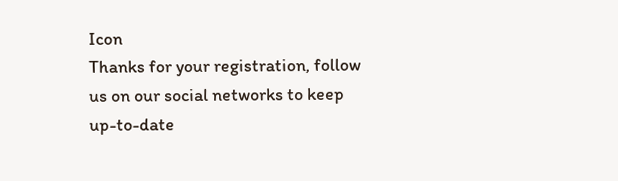Icon
Thanks for your registration, follow us on our social networks to keep up-to-date